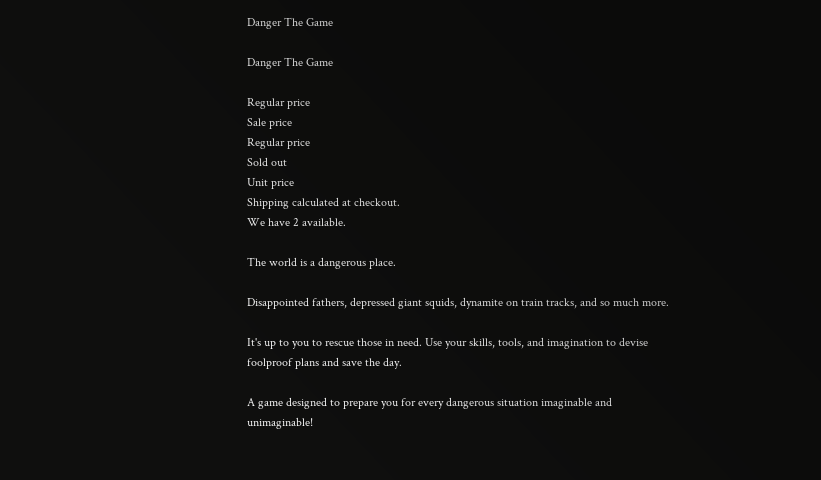Danger The Game

Danger The Game

Regular price
Sale price
Regular price
Sold out
Unit price
Shipping calculated at checkout.
We have 2 available.

The world is a dangerous place.

Disappointed fathers, depressed giant squids, dynamite on train tracks, and so much more.

It's up to you to rescue those in need. Use your skills, tools, and imagination to devise foolproof plans and save the day.

A game designed to prepare you for every dangerous situation imaginable and unimaginable!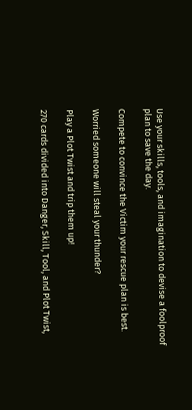Use your skills, tools, and imagination to devise a foolproof plan to save the day.

Compete to convince the Victim your rescue plan is best.

Worried someone will steal your thunder?

Play a Plot Twist and trip them up!

270 cards divided into Danger, Skill, Tool, and Plot Twist,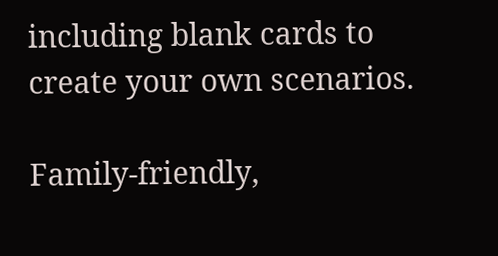including blank cards to create your own scenarios.

Family-friendly,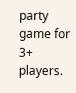party game for 3+ players.